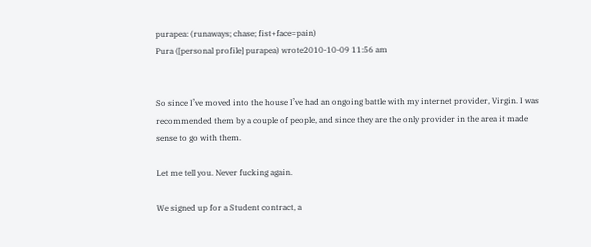purapea: (runaways; chase; fist+face=pain)
Pura ([personal profile] purapea) wrote2010-10-09 11:56 am


So since I’ve moved into the house I’ve had an ongoing battle with my internet provider, Virgin. I was recommended them by a couple of people, and since they are the only provider in the area it made sense to go with them.

Let me tell you. Never fucking again.

We signed up for a Student contract, a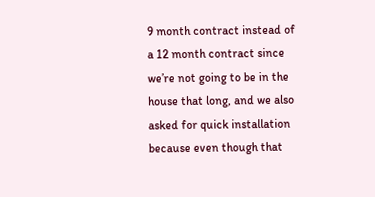9 month contract instead of a 12 month contract since we’re not going to be in the house that long, and we also asked for quick installation because even though that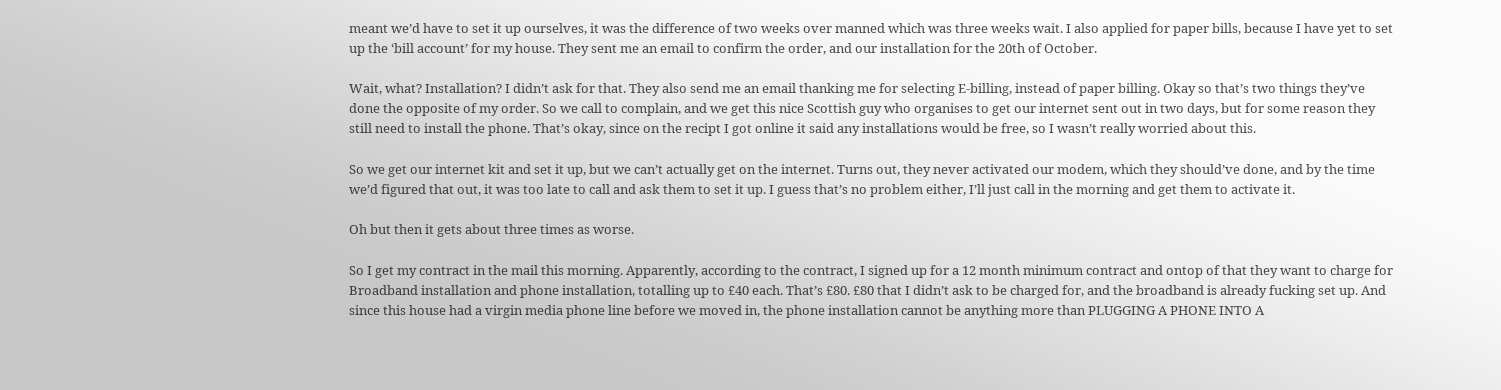meant we’d have to set it up ourselves, it was the difference of two weeks over manned which was three weeks wait. I also applied for paper bills, because I have yet to set up the ‘bill account’ for my house. They sent me an email to confirm the order, and our installation for the 20th of October.

Wait, what? Installation? I didn’t ask for that. They also send me an email thanking me for selecting E-billing, instead of paper billing. Okay so that’s two things they’ve done the opposite of my order. So we call to complain, and we get this nice Scottish guy who organises to get our internet sent out in two days, but for some reason they still need to install the phone. That’s okay, since on the recipt I got online it said any installations would be free, so I wasn’t really worried about this.

So we get our internet kit and set it up, but we can’t actually get on the internet. Turns out, they never activated our modem, which they should’ve done, and by the time we’d figured that out, it was too late to call and ask them to set it up. I guess that’s no problem either, I’ll just call in the morning and get them to activate it.

Oh but then it gets about three times as worse.

So I get my contract in the mail this morning. Apparently, according to the contract, I signed up for a 12 month minimum contract and ontop of that they want to charge for Broadband installation and phone installation, totalling up to £40 each. That’s £80. £80 that I didn’t ask to be charged for, and the broadband is already fucking set up. And since this house had a virgin media phone line before we moved in, the phone installation cannot be anything more than PLUGGING A PHONE INTO A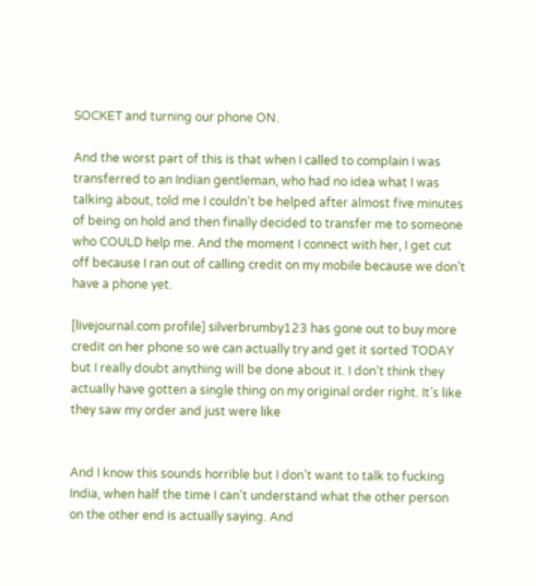SOCKET and turning our phone ON.

And the worst part of this is that when I called to complain I was transferred to an Indian gentleman, who had no idea what I was talking about, told me I couldn’t be helped after almost five minutes of being on hold and then finally decided to transfer me to someone who COULD help me. And the moment I connect with her, I get cut off because I ran out of calling credit on my mobile because we don’t have a phone yet.

[livejournal.com profile] silverbrumby123 has gone out to buy more credit on her phone so we can actually try and get it sorted TODAY but I really doubt anything will be done about it. I don’t think they actually have gotten a single thing on my original order right. It’s like they saw my order and just were like


And I know this sounds horrible but I don’t want to talk to fucking India, when half the time I can’t understand what the other person on the other end is actually saying. And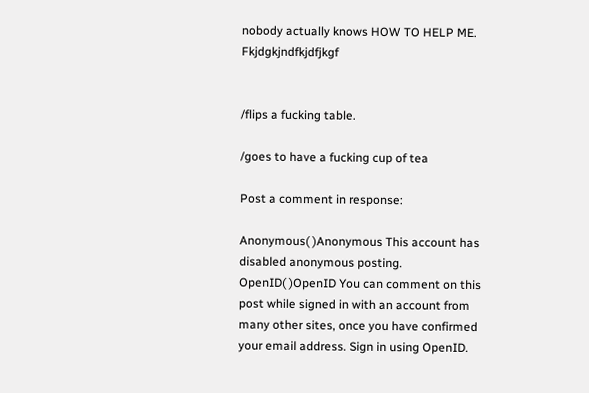nobody actually knows HOW TO HELP ME. Fkjdgkjndfkjdfjkgf


/flips a fucking table.

/goes to have a fucking cup of tea

Post a comment in response:

Anonymous( )Anonymous This account has disabled anonymous posting.
OpenID( )OpenID You can comment on this post while signed in with an account from many other sites, once you have confirmed your email address. Sign in using OpenID.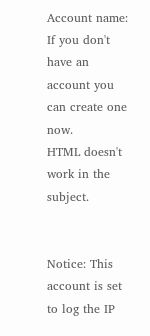Account name:
If you don't have an account you can create one now.
HTML doesn't work in the subject.


Notice: This account is set to log the IP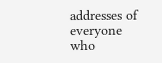addresses of everyone who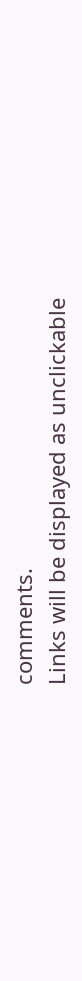comments.
Links will be displayed as unclickable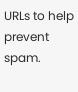URLs to help prevent spam.